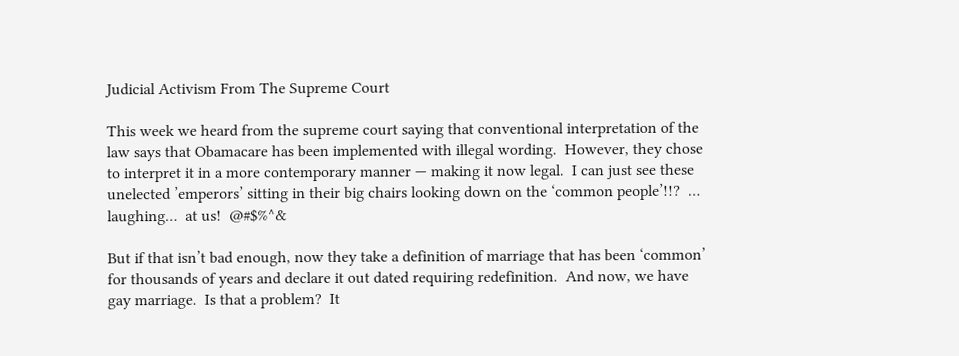Judicial Activism From The Supreme Court

This week we heard from the supreme court saying that conventional interpretation of the law says that Obamacare has been implemented with illegal wording.  However, they chose to interpret it in a more contemporary manner — making it now legal.  I can just see these unelected ’emperors’ sitting in their big chairs looking down on the ‘common people’!!?  …  laughing…  at us!  @#$%^&

But if that isn’t bad enough, now they take a definition of marriage that has been ‘common’ for thousands of years and declare it out dated requiring redefinition.  And now, we have gay marriage.  Is that a problem?  It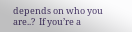depends on who you are..?  If you’re a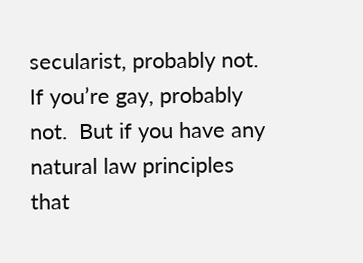secularist, probably not.  If you’re gay, probably not.  But if you have any natural law principles that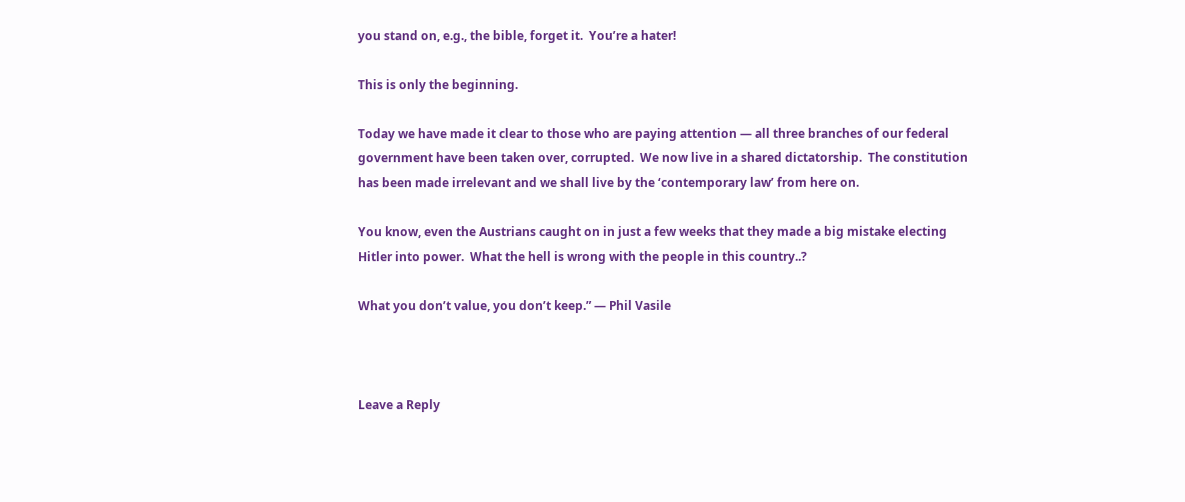you stand on, e.g., the bible, forget it.  You’re a hater!

This is only the beginning.

Today we have made it clear to those who are paying attention — all three branches of our federal government have been taken over, corrupted.  We now live in a shared dictatorship.  The constitution has been made irrelevant and we shall live by the ‘contemporary law’ from here on.

You know, even the Austrians caught on in just a few weeks that they made a big mistake electing Hitler into power.  What the hell is wrong with the people in this country..?

What you don’t value, you don’t keep.” — Phil Vasile



Leave a Reply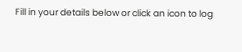Fill in your details below or click an icon to log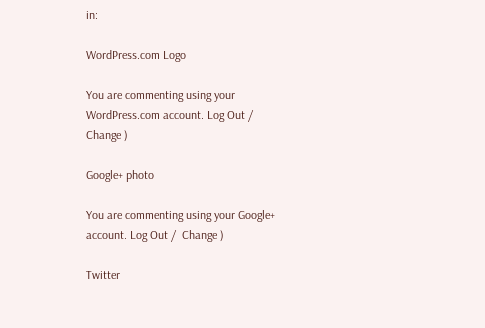in:

WordPress.com Logo

You are commenting using your WordPress.com account. Log Out /  Change )

Google+ photo

You are commenting using your Google+ account. Log Out /  Change )

Twitter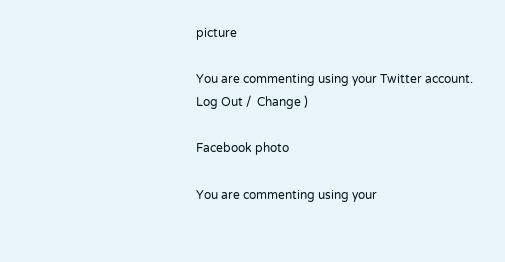picture

You are commenting using your Twitter account. Log Out /  Change )

Facebook photo

You are commenting using your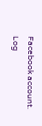Facebook account. Log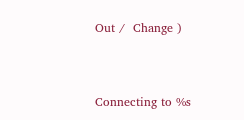Out /  Change )


Connecting to %s